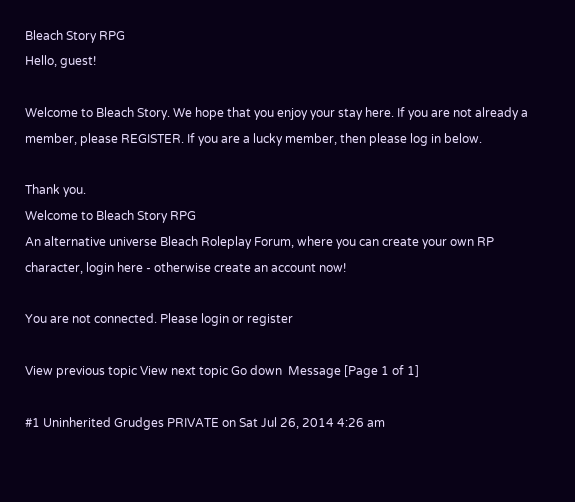Bleach Story RPG
Hello, guest!

Welcome to Bleach Story. We hope that you enjoy your stay here. If you are not already a member, please REGISTER. If you are a lucky member, then please log in below.

Thank you.
Welcome to Bleach Story RPG
An alternative universe Bleach Roleplay Forum, where you can create your own RP character, login here - otherwise create an account now!

You are not connected. Please login or register

View previous topic View next topic Go down  Message [Page 1 of 1]

#1 Uninherited Grudges PRIVATE on Sat Jul 26, 2014 4:26 am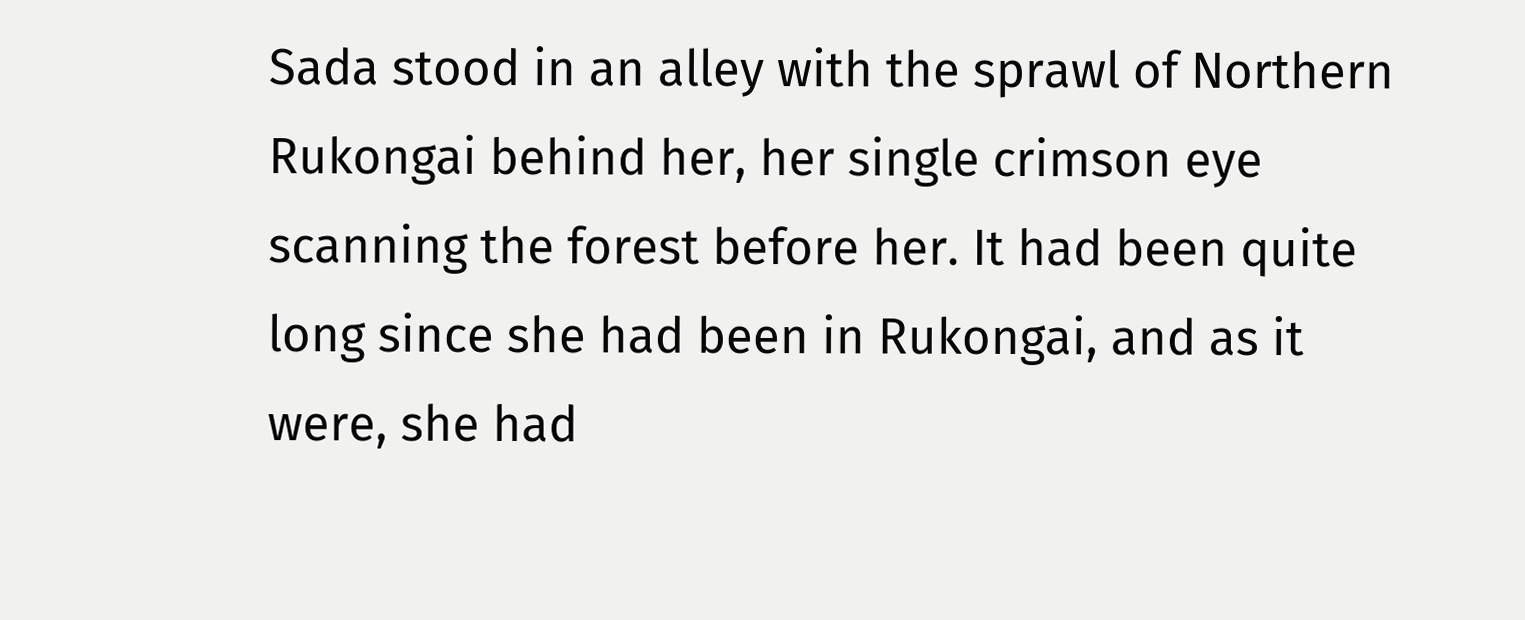Sada stood in an alley with the sprawl of Northern Rukongai behind her, her single crimson eye scanning the forest before her. It had been quite long since she had been in Rukongai, and as it were, she had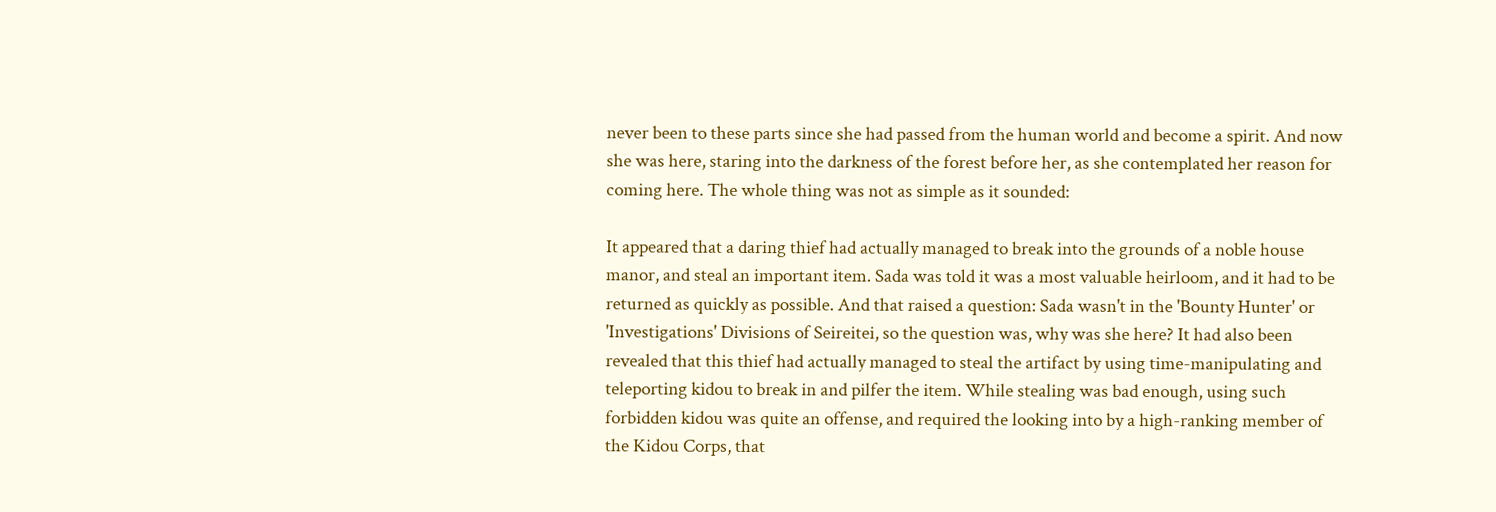never been to these parts since she had passed from the human world and become a spirit. And now she was here, staring into the darkness of the forest before her, as she contemplated her reason for coming here. The whole thing was not as simple as it sounded:

It appeared that a daring thief had actually managed to break into the grounds of a noble house manor, and steal an important item. Sada was told it was a most valuable heirloom, and it had to be returned as quickly as possible. And that raised a question: Sada wasn't in the 'Bounty Hunter' or 'Investigations' Divisions of Seireitei, so the question was, why was she here? It had also been revealed that this thief had actually managed to steal the artifact by using time-manipulating and teleporting kidou to break in and pilfer the item. While stealing was bad enough, using such forbidden kidou was quite an offense, and required the looking into by a high-ranking member of the Kidou Corps, that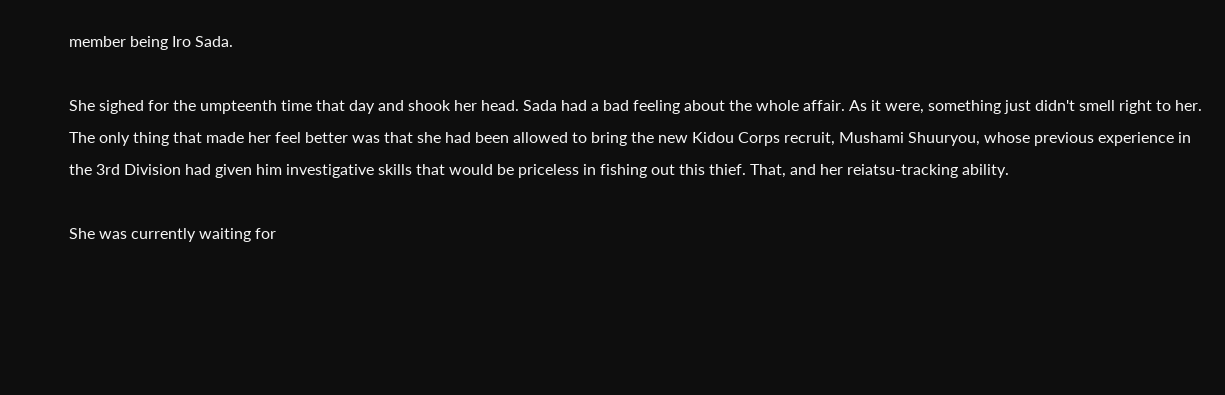member being Iro Sada.

She sighed for the umpteenth time that day and shook her head. Sada had a bad feeling about the whole affair. As it were, something just didn't smell right to her. The only thing that made her feel better was that she had been allowed to bring the new Kidou Corps recruit, Mushami Shuuryou, whose previous experience in the 3rd Division had given him investigative skills that would be priceless in fishing out this thief. That, and her reiatsu-tracking ability.

She was currently waiting for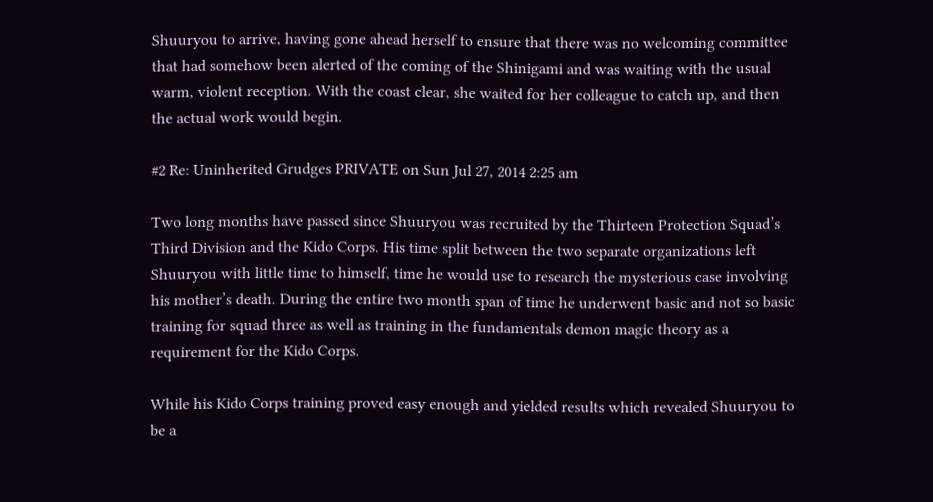Shuuryou to arrive, having gone ahead herself to ensure that there was no welcoming committee that had somehow been alerted of the coming of the Shinigami and was waiting with the usual warm, violent reception. With the coast clear, she waited for her colleague to catch up, and then the actual work would begin.

#2 Re: Uninherited Grudges PRIVATE on Sun Jul 27, 2014 2:25 am

Two long months have passed since Shuuryou was recruited by the Thirteen Protection Squad’s Third Division and the Kido Corps. His time split between the two separate organizations left Shuuryou with little time to himself, time he would use to research the mysterious case involving his mother’s death. During the entire two month span of time he underwent basic and not so basic training for squad three as well as training in the fundamentals demon magic theory as a requirement for the Kido Corps.

While his Kido Corps training proved easy enough and yielded results which revealed Shuuryou to be a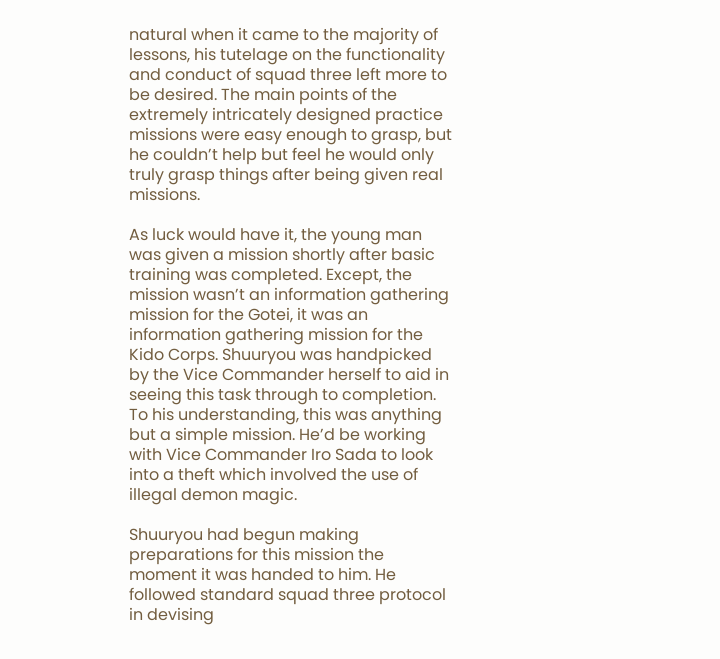natural when it came to the majority of lessons, his tutelage on the functionality and conduct of squad three left more to be desired. The main points of the extremely intricately designed practice missions were easy enough to grasp, but he couldn’t help but feel he would only truly grasp things after being given real missions.

As luck would have it, the young man was given a mission shortly after basic training was completed. Except, the mission wasn’t an information gathering mission for the Gotei, it was an information gathering mission for the Kido Corps. Shuuryou was handpicked by the Vice Commander herself to aid in seeing this task through to completion. To his understanding, this was anything but a simple mission. He’d be working with Vice Commander Iro Sada to look into a theft which involved the use of illegal demon magic.

Shuuryou had begun making preparations for this mission the moment it was handed to him. He followed standard squad three protocol in devising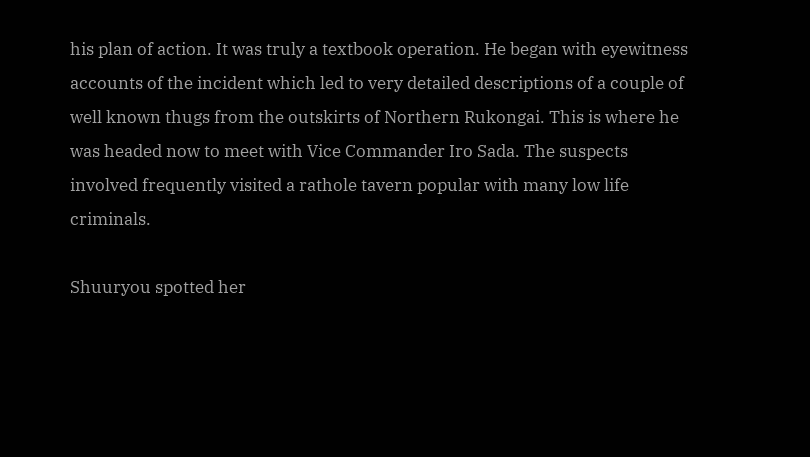his plan of action. It was truly a textbook operation. He began with eyewitness accounts of the incident which led to very detailed descriptions of a couple of well known thugs from the outskirts of Northern Rukongai. This is where he was headed now to meet with Vice Commander Iro Sada. The suspects involved frequently visited a rathole tavern popular with many low life criminals.

Shuuryou spotted her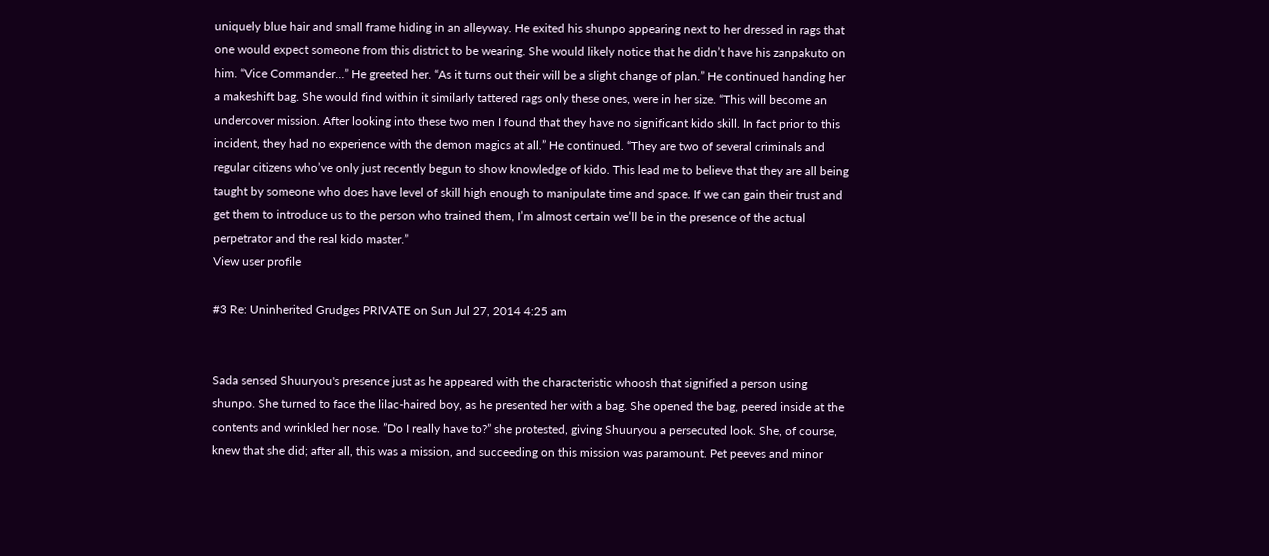uniquely blue hair and small frame hiding in an alleyway. He exited his shunpo appearing next to her dressed in rags that one would expect someone from this district to be wearing. She would likely notice that he didn’t have his zanpakuto on him. “Vice Commander…” He greeted her. “As it turns out their will be a slight change of plan.” He continued handing her a makeshift bag. She would find within it similarly tattered rags only these ones, were in her size. “This will become an undercover mission. After looking into these two men I found that they have no significant kido skill. In fact prior to this incident, they had no experience with the demon magics at all.” He continued. “They are two of several criminals and regular citizens who’ve only just recently begun to show knowledge of kido. This lead me to believe that they are all being taught by someone who does have level of skill high enough to manipulate time and space. If we can gain their trust and get them to introduce us to the person who trained them, I’m almost certain we’ll be in the presence of the actual perpetrator and the real kido master.”
View user profile

#3 Re: Uninherited Grudges PRIVATE on Sun Jul 27, 2014 4:25 am


Sada sensed Shuuryou's presence just as he appeared with the characteristic whoosh that signified a person using shunpo. She turned to face the lilac-haired boy, as he presented her with a bag. She opened the bag, peered inside at the contents and wrinkled her nose. ”Do I really have to?” she protested, giving Shuuryou a persecuted look. She, of course, knew that she did; after all, this was a mission, and succeeding on this mission was paramount. Pet peeves and minor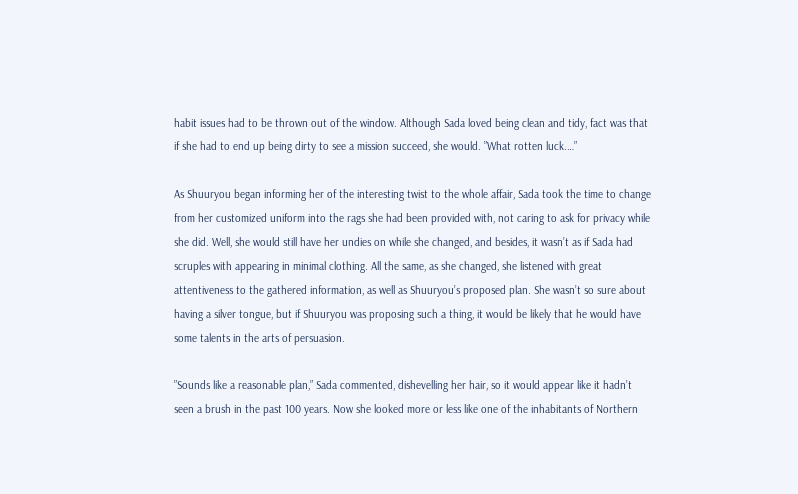habit issues had to be thrown out of the window. Although Sada loved being clean and tidy, fact was that if she had to end up being dirty to see a mission succeed, she would. ”What rotten luck.…”

As Shuuryou began informing her of the interesting twist to the whole affair, Sada took the time to change from her customized uniform into the rags she had been provided with, not caring to ask for privacy while she did. Well, she would still have her undies on while she changed, and besides, it wasn’t as if Sada had scruples with appearing in minimal clothing. All the same, as she changed, she listened with great attentiveness to the gathered information, as well as Shuuryou’s proposed plan. She wasn’t so sure about having a silver tongue, but if Shuuryou was proposing such a thing, it would be likely that he would have some talents in the arts of persuasion.

”Sounds like a reasonable plan,” Sada commented, dishevelling her hair, so it would appear like it hadn’t seen a brush in the past 100 years. Now she looked more or less like one of the inhabitants of Northern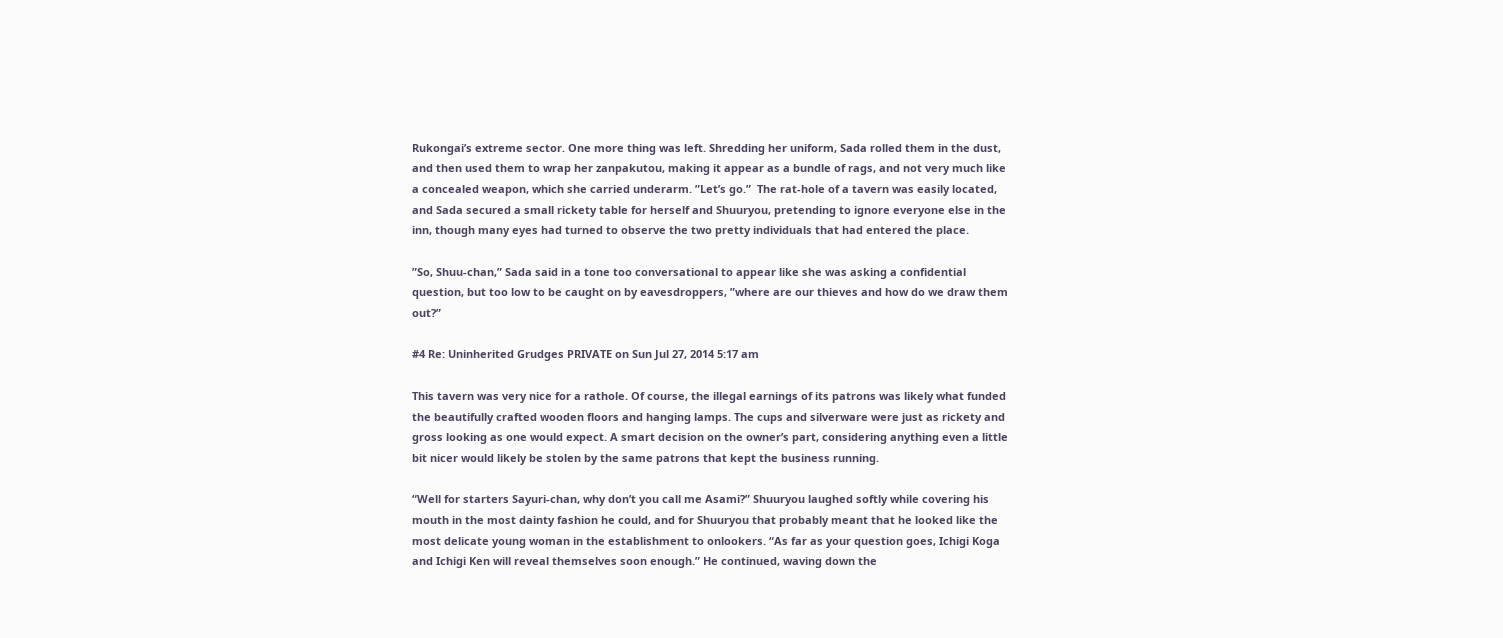Rukongai’s extreme sector. One more thing was left. Shredding her uniform, Sada rolled them in the dust, and then used them to wrap her zanpakutou, making it appear as a bundle of rags, and not very much like a concealed weapon, which she carried underarm. ”Let’s go.”  The rat-hole of a tavern was easily located, and Sada secured a small rickety table for herself and Shuuryou, pretending to ignore everyone else in the inn, though many eyes had turned to observe the two pretty individuals that had entered the place.

”So, Shuu-chan,” Sada said in a tone too conversational to appear like she was asking a confidential question, but too low to be caught on by eavesdroppers, ”where are our thieves and how do we draw them out?”

#4 Re: Uninherited Grudges PRIVATE on Sun Jul 27, 2014 5:17 am

This tavern was very nice for a rathole. Of course, the illegal earnings of its patrons was likely what funded the beautifully crafted wooden floors and hanging lamps. The cups and silverware were just as rickety and gross looking as one would expect. A smart decision on the owner’s part, considering anything even a little bit nicer would likely be stolen by the same patrons that kept the business running.

“Well for starters Sayuri-chan, why don’t you call me Asami?” Shuuryou laughed softly while covering his mouth in the most dainty fashion he could, and for Shuuryou that probably meant that he looked like the most delicate young woman in the establishment to onlookers. “As far as your question goes, Ichigi Koga and Ichigi Ken will reveal themselves soon enough.” He continued, waving down the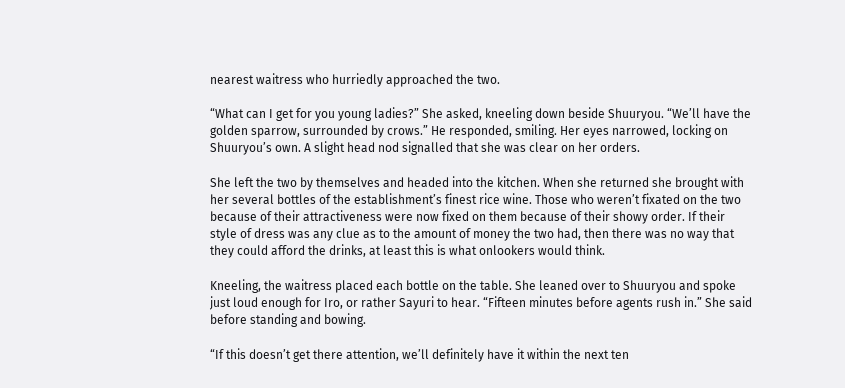nearest waitress who hurriedly approached the two.

“What can I get for you young ladies?” She asked, kneeling down beside Shuuryou. “We’ll have the golden sparrow, surrounded by crows.” He responded, smiling. Her eyes narrowed, locking on Shuuryou’s own. A slight head nod signalled that she was clear on her orders.

She left the two by themselves and headed into the kitchen. When she returned she brought with her several bottles of the establishment’s finest rice wine. Those who weren’t fixated on the two because of their attractiveness were now fixed on them because of their showy order. If their style of dress was any clue as to the amount of money the two had, then there was no way that they could afford the drinks, at least this is what onlookers would think.

Kneeling, the waitress placed each bottle on the table. She leaned over to Shuuryou and spoke just loud enough for Iro, or rather Sayuri to hear. “Fifteen minutes before agents rush in.” She said before standing and bowing.

“If this doesn’t get there attention, we’ll definitely have it within the next ten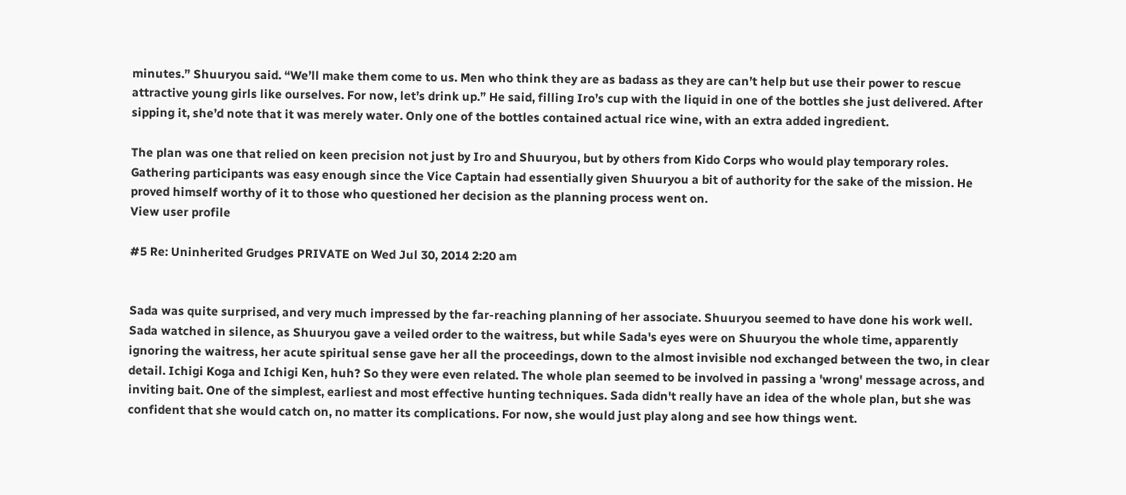minutes.” Shuuryou said. “We’ll make them come to us. Men who think they are as badass as they are can’t help but use their power to rescue attractive young girls like ourselves. For now, let’s drink up.” He said, filling Iro’s cup with the liquid in one of the bottles she just delivered. After sipping it, she’d note that it was merely water. Only one of the bottles contained actual rice wine, with an extra added ingredient.

The plan was one that relied on keen precision not just by Iro and Shuuryou, but by others from Kido Corps who would play temporary roles. Gathering participants was easy enough since the Vice Captain had essentially given Shuuryou a bit of authority for the sake of the mission. He proved himself worthy of it to those who questioned her decision as the planning process went on.
View user profile

#5 Re: Uninherited Grudges PRIVATE on Wed Jul 30, 2014 2:20 am


Sada was quite surprised, and very much impressed by the far-reaching planning of her associate. Shuuryou seemed to have done his work well. Sada watched in silence, as Shuuryou gave a veiled order to the waitress, but while Sada's eyes were on Shuuryou the whole time, apparently ignoring the waitress, her acute spiritual sense gave her all the proceedings, down to the almost invisible nod exchanged between the two, in clear detail. Ichigi Koga and Ichigi Ken, huh? So they were even related. The whole plan seemed to be involved in passing a 'wrong' message across, and inviting bait. One of the simplest, earliest and most effective hunting techniques. Sada didn't really have an idea of the whole plan, but she was confident that she would catch on, no matter its complications. For now, she would just play along and see how things went.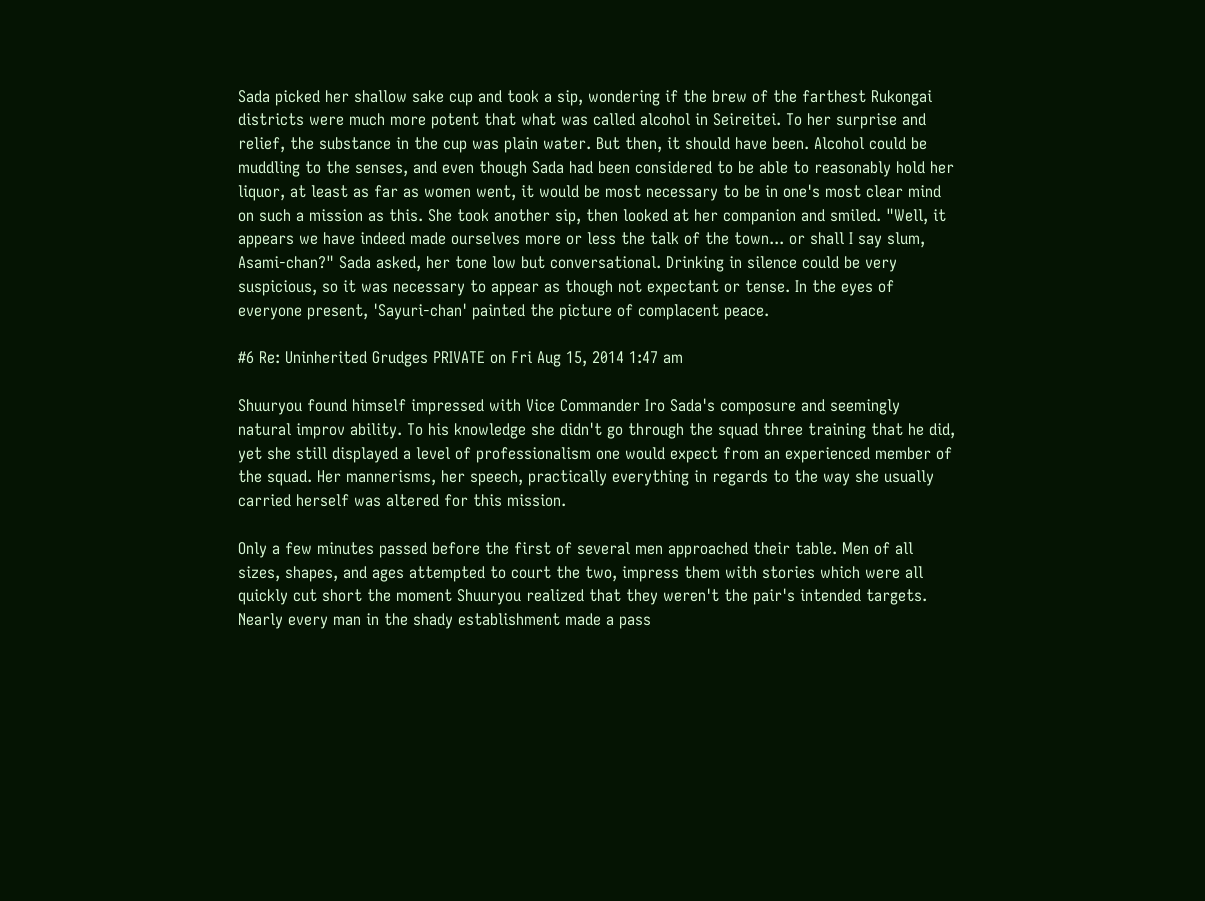Sada picked her shallow sake cup and took a sip, wondering if the brew of the farthest Rukongai districts were much more potent that what was called alcohol in Seireitei. To her surprise and relief, the substance in the cup was plain water. But then, it should have been. Alcohol could be muddling to the senses, and even though Sada had been considered to be able to reasonably hold her liquor, at least as far as women went, it would be most necessary to be in one's most clear mind on such a mission as this. She took another sip, then looked at her companion and smiled. "Well, it appears we have indeed made ourselves more or less the talk of the town... or shall I say slum, Asami-chan?" Sada asked, her tone low but conversational. Drinking in silence could be very suspicious, so it was necessary to appear as though not expectant or tense. In the eyes of everyone present, 'Sayuri-chan' painted the picture of complacent peace.

#6 Re: Uninherited Grudges PRIVATE on Fri Aug 15, 2014 1:47 am

Shuuryou found himself impressed with Vice Commander Iro Sada's composure and seemingly natural improv ability. To his knowledge she didn't go through the squad three training that he did, yet she still displayed a level of professionalism one would expect from an experienced member of the squad. Her mannerisms, her speech, practically everything in regards to the way she usually carried herself was altered for this mission.

Only a few minutes passed before the first of several men approached their table. Men of all sizes, shapes, and ages attempted to court the two, impress them with stories which were all quickly cut short the moment Shuuryou realized that they weren't the pair's intended targets. Nearly every man in the shady establishment made a pass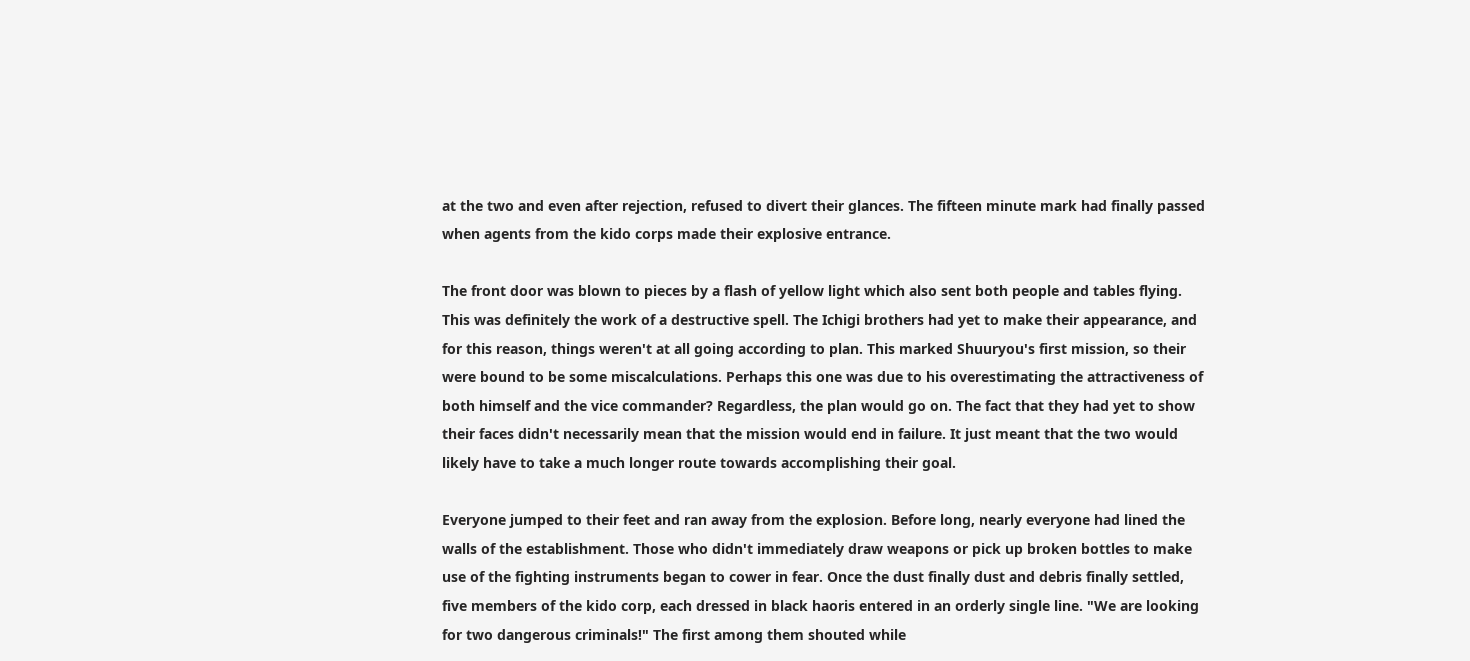at the two and even after rejection, refused to divert their glances. The fifteen minute mark had finally passed when agents from the kido corps made their explosive entrance.

The front door was blown to pieces by a flash of yellow light which also sent both people and tables flying. This was definitely the work of a destructive spell. The Ichigi brothers had yet to make their appearance, and for this reason, things weren't at all going according to plan. This marked Shuuryou's first mission, so their were bound to be some miscalculations. Perhaps this one was due to his overestimating the attractiveness of both himself and the vice commander? Regardless, the plan would go on. The fact that they had yet to show their faces didn't necessarily mean that the mission would end in failure. It just meant that the two would likely have to take a much longer route towards accomplishing their goal.

Everyone jumped to their feet and ran away from the explosion. Before long, nearly everyone had lined the walls of the establishment. Those who didn't immediately draw weapons or pick up broken bottles to make use of the fighting instruments began to cower in fear. Once the dust finally dust and debris finally settled, five members of the kido corp, each dressed in black haoris entered in an orderly single line. "We are looking for two dangerous criminals!" The first among them shouted while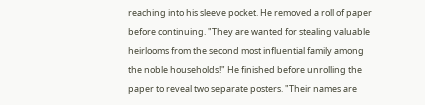reaching into his sleeve pocket. He removed a roll of paper before continuing. "They are wanted for stealing valuable heirlooms from the second most influential family among the noble households!" He finished before unrolling the paper to reveal two separate posters. "Their names are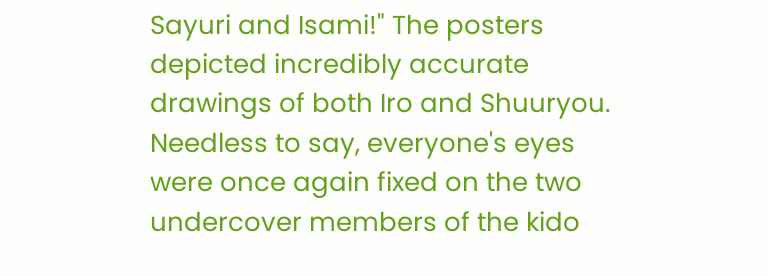Sayuri and Isami!" The posters depicted incredibly accurate drawings of both Iro and Shuuryou. Needless to say, everyone's eyes were once again fixed on the two undercover members of the kido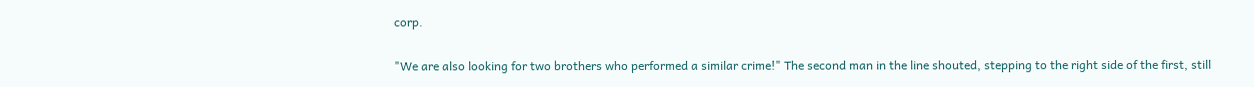corp.

"We are also looking for two brothers who performed a similar crime!" The second man in the line shouted, stepping to the right side of the first, still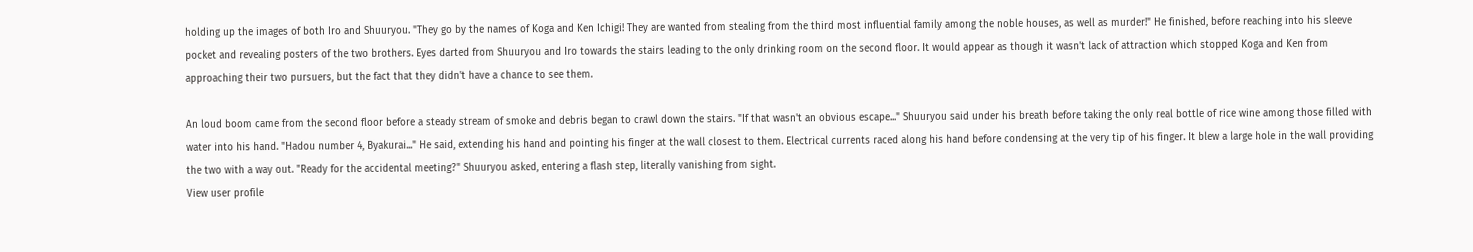holding up the images of both Iro and Shuuryou. "They go by the names of Koga and Ken Ichigi! They are wanted from stealing from the third most influential family among the noble houses, as well as murder!" He finished, before reaching into his sleeve pocket and revealing posters of the two brothers. Eyes darted from Shuuryou and Iro towards the stairs leading to the only drinking room on the second floor. It would appear as though it wasn't lack of attraction which stopped Koga and Ken from approaching their two pursuers, but the fact that they didn't have a chance to see them.

An loud boom came from the second floor before a steady stream of smoke and debris began to crawl down the stairs. "If that wasn't an obvious escape..." Shuuryou said under his breath before taking the only real bottle of rice wine among those filled with water into his hand. "Hadou number 4, Byakurai..." He said, extending his hand and pointing his finger at the wall closest to them. Electrical currents raced along his hand before condensing at the very tip of his finger. It blew a large hole in the wall providing the two with a way out. "Ready for the accidental meeting?" Shuuryou asked, entering a flash step, literally vanishing from sight.
View user profile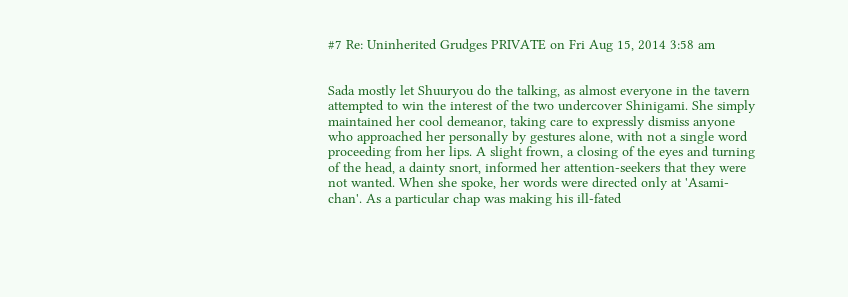#7 Re: Uninherited Grudges PRIVATE on Fri Aug 15, 2014 3:58 am


Sada mostly let Shuuryou do the talking, as almost everyone in the tavern attempted to win the interest of the two undercover Shinigami. She simply maintained her cool demeanor, taking care to expressly dismiss anyone who approached her personally by gestures alone, with not a single word proceeding from her lips. A slight frown, a closing of the eyes and turning of the head, a dainty snort, informed her attention-seekers that they were not wanted. When she spoke, her words were directed only at 'Asami-chan'. As a particular chap was making his ill-fated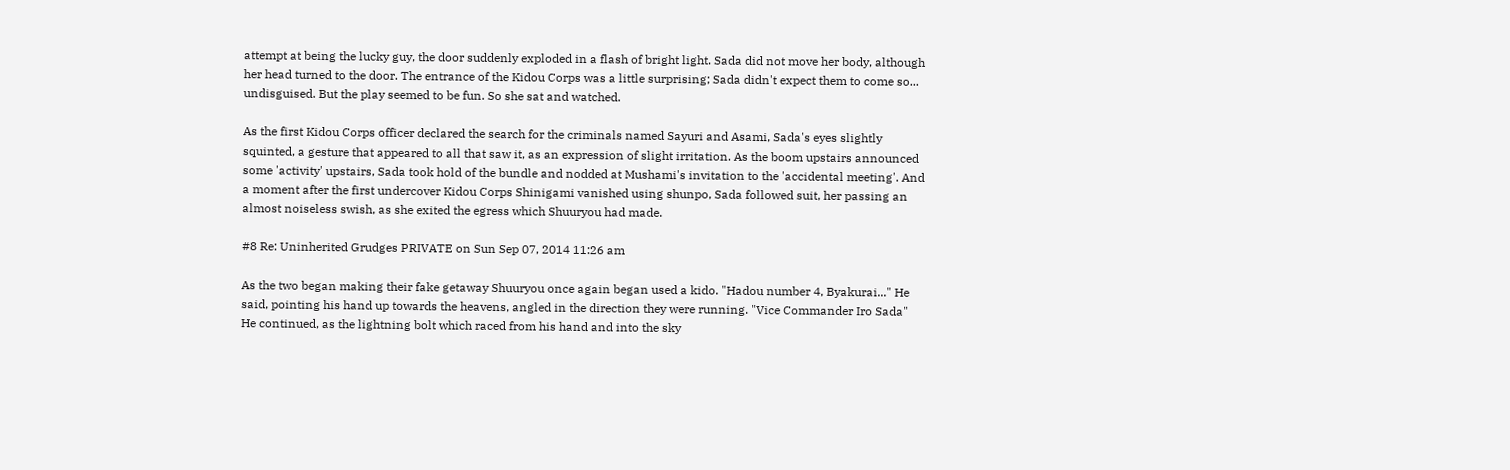attempt at being the lucky guy, the door suddenly exploded in a flash of bright light. Sada did not move her body, although her head turned to the door. The entrance of the Kidou Corps was a little surprising; Sada didn't expect them to come so... undisguised. But the play seemed to be fun. So she sat and watched.

As the first Kidou Corps officer declared the search for the criminals named Sayuri and Asami, Sada's eyes slightly squinted, a gesture that appeared to all that saw it, as an expression of slight irritation. As the boom upstairs announced some 'activity' upstairs, Sada took hold of the bundle and nodded at Mushami's invitation to the 'accidental meeting'. And a moment after the first undercover Kidou Corps Shinigami vanished using shunpo, Sada followed suit, her passing an almost noiseless swish, as she exited the egress which Shuuryou had made.

#8 Re: Uninherited Grudges PRIVATE on Sun Sep 07, 2014 11:26 am

As the two began making their fake getaway Shuuryou once again began used a kido. "Hadou number 4, Byakurai..." He said, pointing his hand up towards the heavens, angled in the direction they were running. "Vice Commander Iro Sada" He continued, as the lightning bolt which raced from his hand and into the sky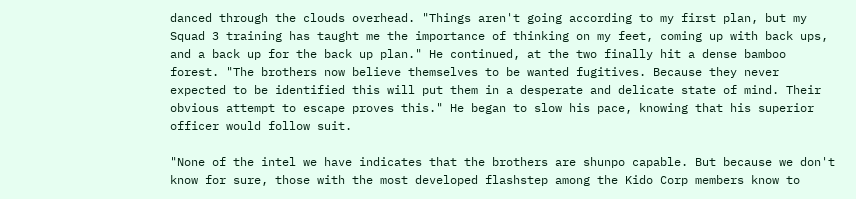danced through the clouds overhead. "Things aren't going according to my first plan, but my Squad 3 training has taught me the importance of thinking on my feet, coming up with back ups, and a back up for the back up plan." He continued, at the two finally hit a dense bamboo forest. "The brothers now believe themselves to be wanted fugitives. Because they never expected to be identified this will put them in a desperate and delicate state of mind. Their obvious attempt to escape proves this." He began to slow his pace, knowing that his superior officer would follow suit.

"None of the intel we have indicates that the brothers are shunpo capable. But because we don't know for sure, those with the most developed flashstep among the Kido Corp members know to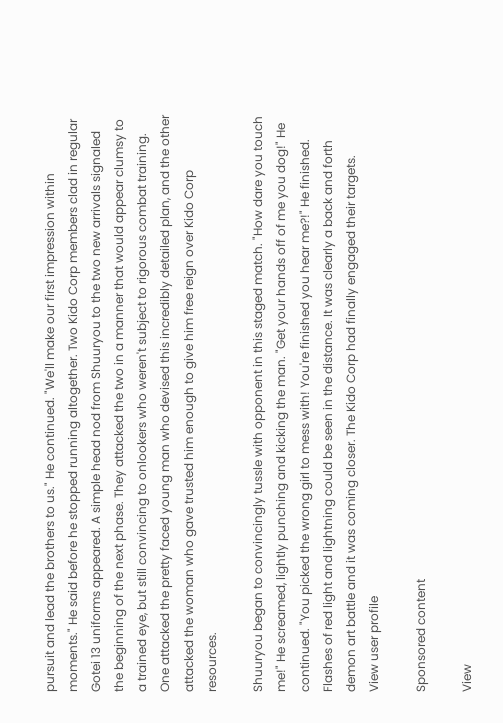pursuit and lead the brothers to us." He continued. "We'll make our first impression within moments." He said before he stopped running altogether. Two Kido Corp members clad in regular Gotei 13 uniforms appeared. A simple head nod from Shuuryou to the two new arrivals signaled the beginning of the next phase. They attacked the two in a manner that would appear clumsy to a trained eye, but still convincing to onlookers who weren't subject to rigorous combat training. One attacked the pretty faced young man who devised this incredibly detailed plan, and the other attacked the woman who gave trusted him enough to give him free reign over Kido Corp resources.

Shuuryou began to convincingly tussle with opponent in this staged match. "How dare you touch me!" He screamed, lightly punching and kicking the man. "Get your hands off of me you dog!" He continued. "You picked the wrong girl to mess with! You're finished you hear me?!" He finished. Flashes of red light and lightning could be seen in the distance. It was clearly a back and forth demon art battle and it was coming closer. The Kido Corp had finally engaged their targets.
View user profile

Sponsored content

View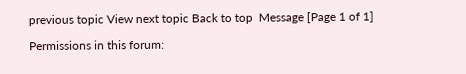previous topic View next topic Back to top  Message [Page 1 of 1]

Permissions in this forum: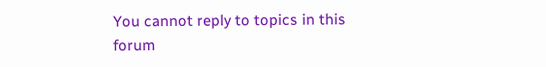You cannot reply to topics in this forum